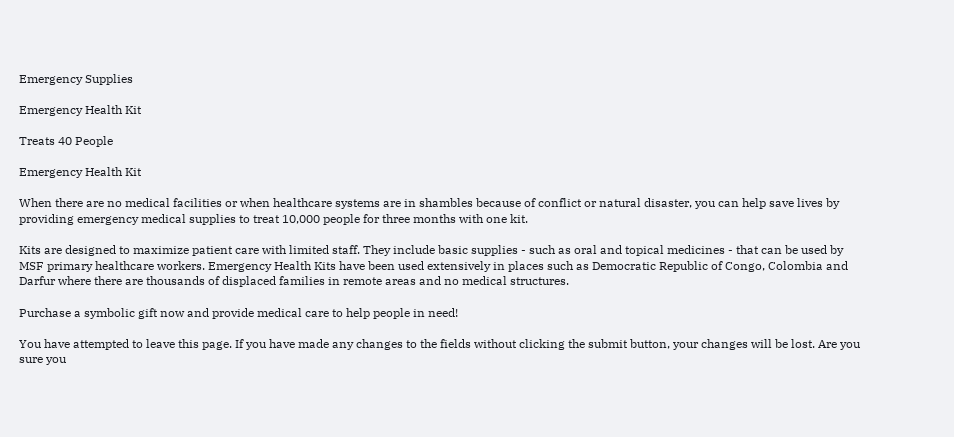Emergency Supplies

Emergency Health Kit

Treats 40 People

Emergency Health Kit

When there are no medical facilities or when healthcare systems are in shambles because of conflict or natural disaster, you can help save lives by providing emergency medical supplies to treat 10,000 people for three months with one kit.

Kits are designed to maximize patient care with limited staff. They include basic supplies - such as oral and topical medicines - that can be used by MSF primary healthcare workers. Emergency Health Kits have been used extensively in places such as Democratic Republic of Congo, Colombia and Darfur where there are thousands of displaced families in remote areas and no medical structures.

Purchase a symbolic gift now and provide medical care to help people in need!

You have attempted to leave this page. If you have made any changes to the fields without clicking the submit button, your changes will be lost. Are you sure you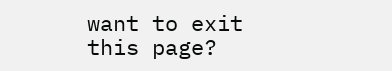want to exit this page?